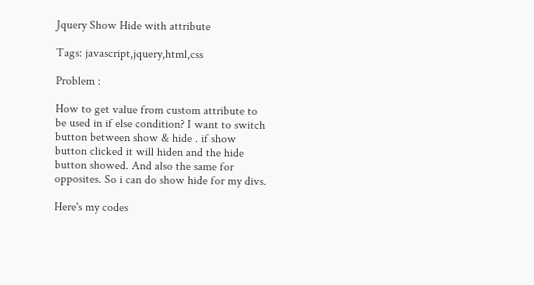Jquery Show Hide with attribute

Tags: javascript,jquery,html,css

Problem :

How to get value from custom attribute to be used in if else condition? I want to switch button between show & hide . if show button clicked it will hiden and the hide button showed. And also the same for opposites. So i can do show hide for my divs.

Here's my codes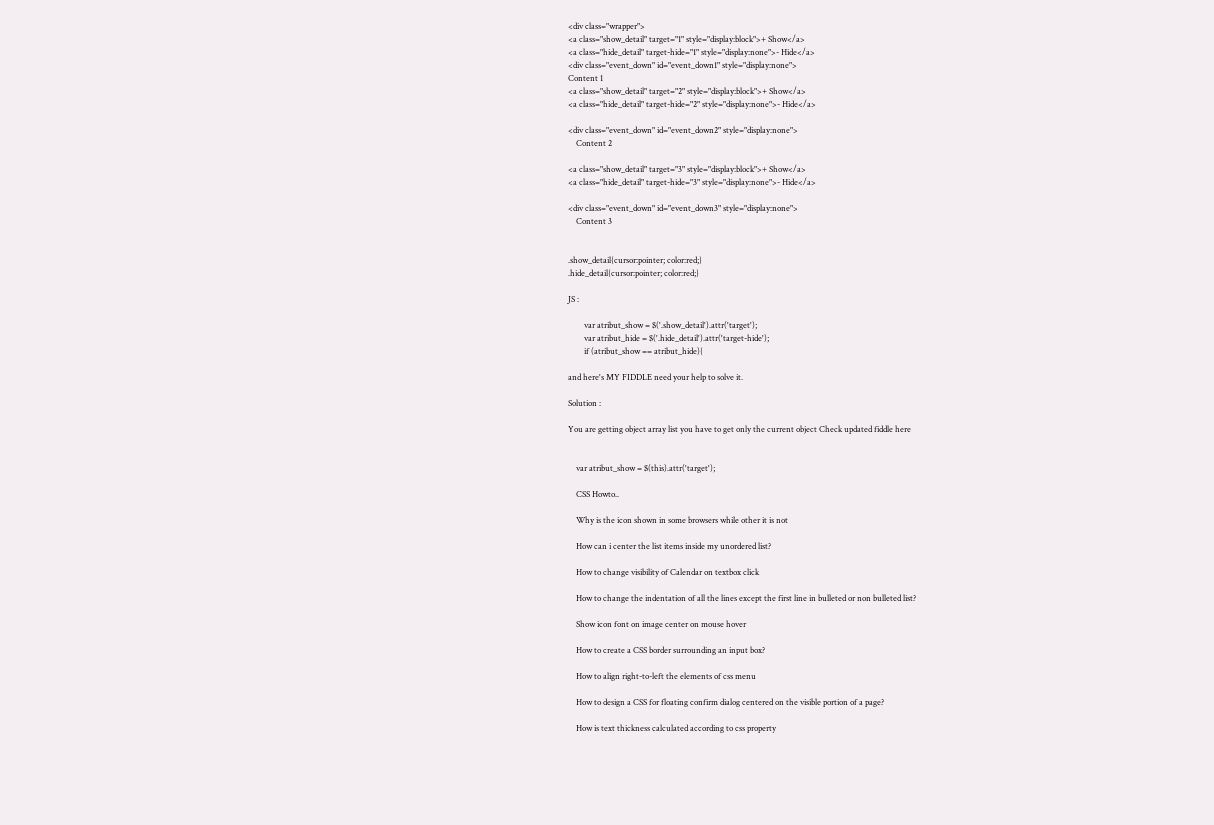<div class="wrapper">
<a class="show_detail" target="1" style="display:block">+ Show</a>
<a class="hide_detail" target-hide="1" style="display:none">- Hide</a>
<div class="event_down" id="event_down1" style="display:none">
Content 1
<a class="show_detail" target="2" style="display:block">+ Show</a>
<a class="hide_detail" target-hide="2" style="display:none">- Hide</a>

<div class="event_down" id="event_down2" style="display:none">
    Content 2

<a class="show_detail" target="3" style="display:block">+ Show</a>
<a class="hide_detail" target-hide="3" style="display:none">- Hide</a>

<div class="event_down" id="event_down3" style="display:none">
    Content 3


.show_detail{cursor:pointer; color:red;}
.hide_detail{cursor:pointer; color:red;}

JS :

        var atribut_show = $('.show_detail').attr('target');
        var atribut_hide = $('.hide_detail').attr('target-hide');
        if (atribut_show == atribut_hide){

and here's MY FIDDLE need your help to solve it.

Solution :

You are getting object array list you have to get only the current object Check updated fiddle here


    var atribut_show = $(this).attr('target');

    CSS Howto..

    Why is the icon shown in some browsers while other it is not

    How can i center the list items inside my unordered list?

    How to change visibility of Calendar on textbox click

    How to change the indentation of all the lines except the first line in bulleted or non bulleted list?

    Show icon font on image center on mouse hover

    How to create a CSS border surrounding an input box?

    How to align right-to-left the elements of css menu

    How to design a CSS for floating confirm dialog centered on the visible portion of a page?

    How is text thickness calculated according to css property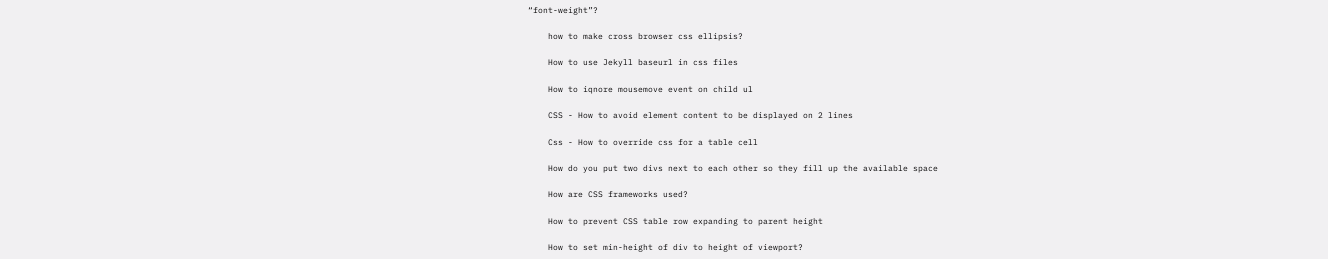“font-weight”?

    how to make cross browser css ellipsis?

    How to use Jekyll baseurl in css files

    How to iqnore mousemove event on child ul

    CSS - How to avoid element content to be displayed on 2 lines

    Css - How to override css for a table cell

    How do you put two divs next to each other so they fill up the available space

    How are CSS frameworks used?

    How to prevent CSS table row expanding to parent height

    How to set min-height of div to height of viewport?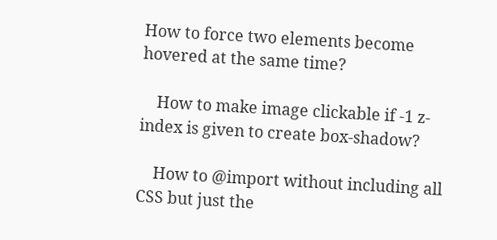How to force two elements become hovered at the same time?

    How to make image clickable if -1 z-index is given to create box-shadow?

    How to @import without including all CSS but just the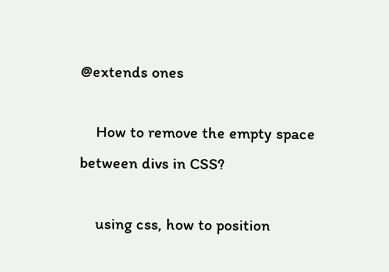@extends ones

    How to remove the empty space between divs in CSS?

    using css, how to position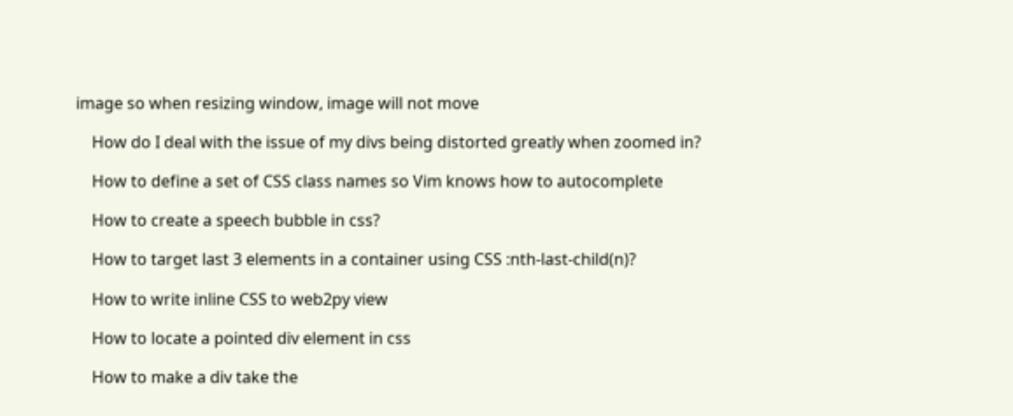image so when resizing window, image will not move

    How do I deal with the issue of my divs being distorted greatly when zoomed in?

    How to define a set of CSS class names so Vim knows how to autocomplete

    How to create a speech bubble in css?

    How to target last 3 elements in a container using CSS :nth-last-child(n)?

    How to write inline CSS to web2py view

    How to locate a pointed div element in css

    How to make a div take the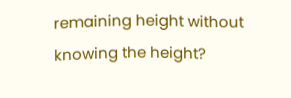remaining height without knowing the height?